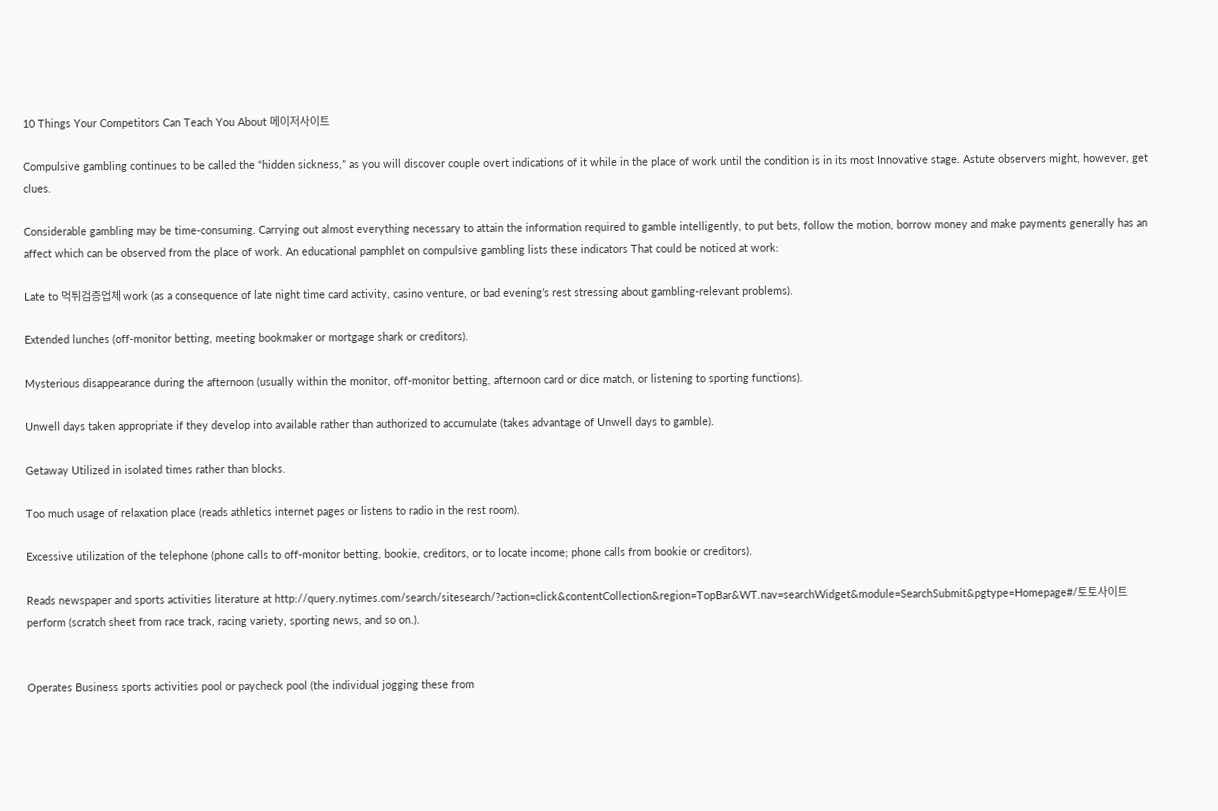10 Things Your Competitors Can Teach You About 메이저사이트

Compulsive gambling continues to be called the “hidden sickness,” as you will discover couple overt indications of it while in the place of work until the condition is in its most Innovative stage. Astute observers might, however, get clues.

Considerable gambling may be time-consuming. Carrying out almost everything necessary to attain the information required to gamble intelligently, to put bets, follow the motion, borrow money and make payments generally has an affect which can be observed from the place of work. An educational pamphlet on compulsive gambling lists these indicators That could be noticed at work:

Late to 먹튀검증업체 work (as a consequence of late night time card activity, casino venture, or bad evening’s rest stressing about gambling-relevant problems).

Extended lunches (off-monitor betting, meeting bookmaker or mortgage shark or creditors).

Mysterious disappearance during the afternoon (usually within the monitor, off-monitor betting, afternoon card or dice match, or listening to sporting functions).

Unwell days taken appropriate if they develop into available rather than authorized to accumulate (takes advantage of Unwell days to gamble).

Getaway Utilized in isolated times rather than blocks.

Too much usage of relaxation place (reads athletics internet pages or listens to radio in the rest room).

Excessive utilization of the telephone (phone calls to off-monitor betting, bookie, creditors, or to locate income; phone calls from bookie or creditors).

Reads newspaper and sports activities literature at http://query.nytimes.com/search/sitesearch/?action=click&contentCollection&region=TopBar&WT.nav=searchWidget&module=SearchSubmit&pgtype=Homepage#/토토사이트 perform (scratch sheet from race track, racing variety, sporting news, and so on.).


Operates Business sports activities pool or paycheck pool (the individual jogging these from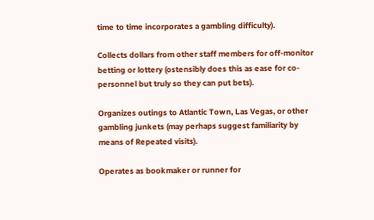time to time incorporates a gambling difficulty).

Collects dollars from other staff members for off-monitor betting or lottery (ostensibly does this as ease for co-personnel but truly so they can put bets).

Organizes outings to Atlantic Town, Las Vegas, or other gambling junkets (may perhaps suggest familiarity by means of Repeated visits).

Operates as bookmaker or runner for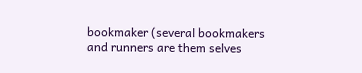bookmaker (several bookmakers and runners are them selves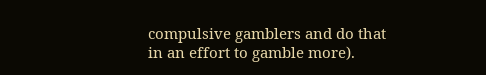compulsive gamblers and do that in an effort to gamble more).